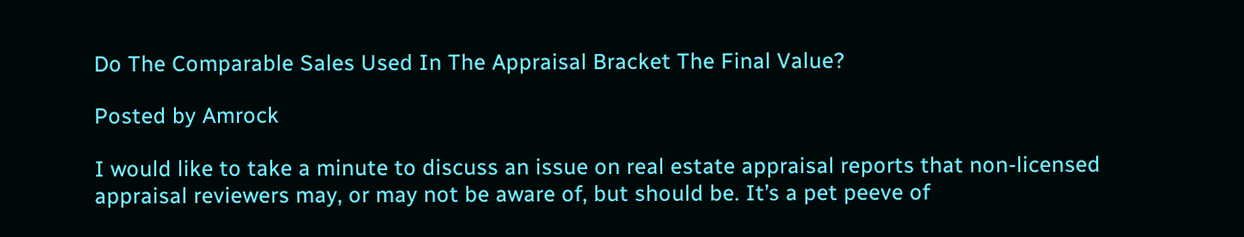Do The Comparable Sales Used In The Appraisal Bracket The Final Value?

Posted by Amrock

I would like to take a minute to discuss an issue on real estate appraisal reports that non-licensed appraisal reviewers may, or may not be aware of, but should be. It’s a pet peeve of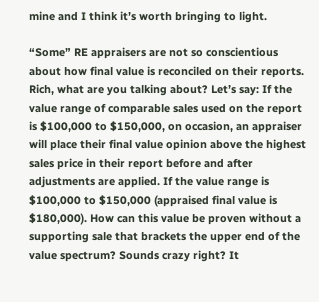mine and I think it’s worth bringing to light.

“Some” RE appraisers are not so conscientious about how final value is reconciled on their reports. Rich, what are you talking about? Let’s say: If the value range of comparable sales used on the report is $100,000 to $150,000, on occasion, an appraiser will place their final value opinion above the highest sales price in their report before and after adjustments are applied. If the value range is $100,000 to $150,000 (appraised final value is $180,000). How can this value be proven without a supporting sale that brackets the upper end of the value spectrum? Sounds crazy right? It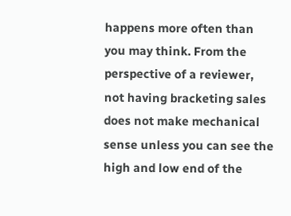happens more often than you may think. From the perspective of a reviewer, not having bracketing sales does not make mechanical sense unless you can see the high and low end of the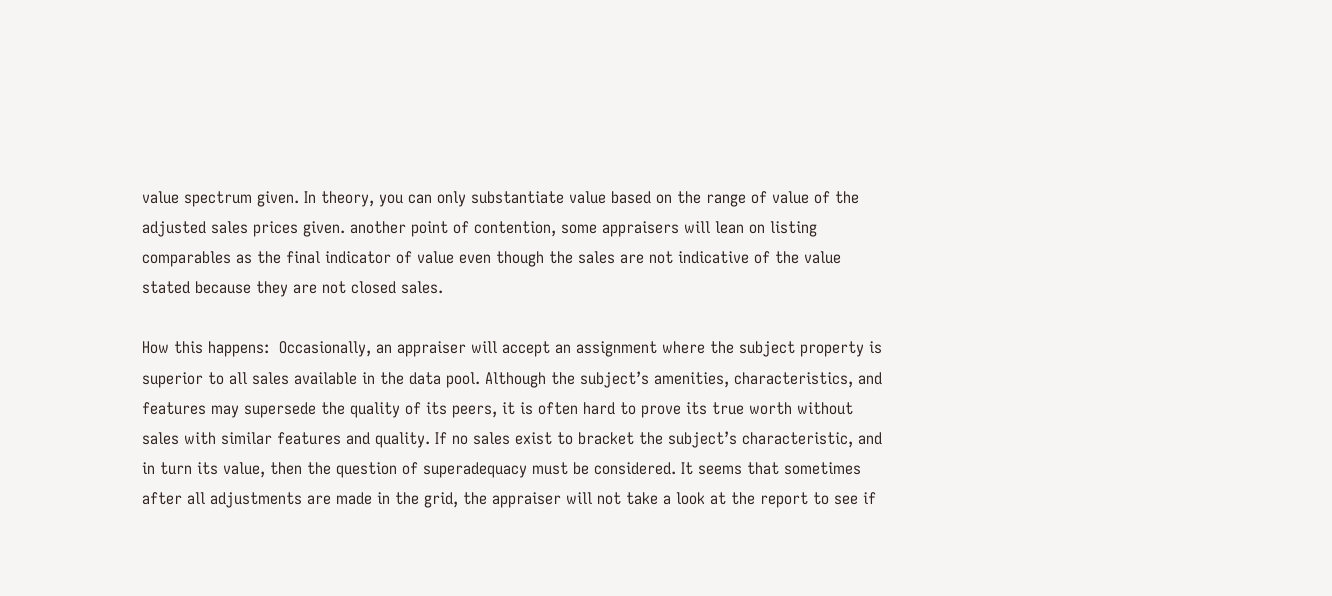value spectrum given. In theory, you can only substantiate value based on the range of value of the adjusted sales prices given. another point of contention, some appraisers will lean on listing comparables as the final indicator of value even though the sales are not indicative of the value stated because they are not closed sales.

How this happens:  Occasionally, an appraiser will accept an assignment where the subject property is superior to all sales available in the data pool. Although the subject’s amenities, characteristics, and features may supersede the quality of its peers, it is often hard to prove its true worth without sales with similar features and quality. If no sales exist to bracket the subject’s characteristic, and in turn its value, then the question of superadequacy must be considered. It seems that sometimes after all adjustments are made in the grid, the appraiser will not take a look at the report to see if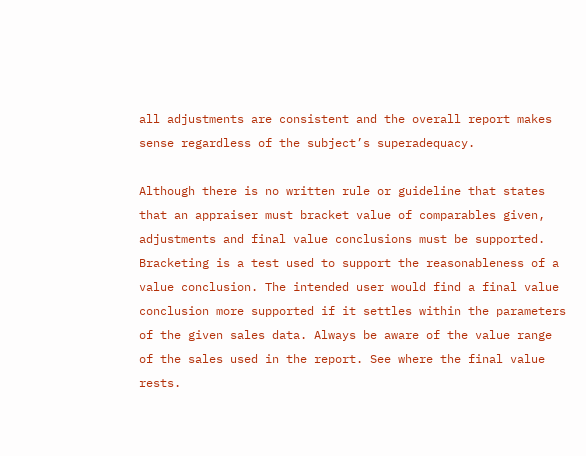all adjustments are consistent and the overall report makes sense regardless of the subject’s superadequacy.

Although there is no written rule or guideline that states that an appraiser must bracket value of comparables given, adjustments and final value conclusions must be supported. Bracketing is a test used to support the reasonableness of a value conclusion. The intended user would find a final value conclusion more supported if it settles within the parameters of the given sales data. Always be aware of the value range of the sales used in the report. See where the final value rests.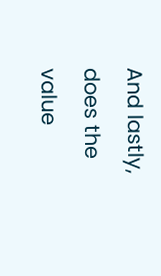And lastly, does the value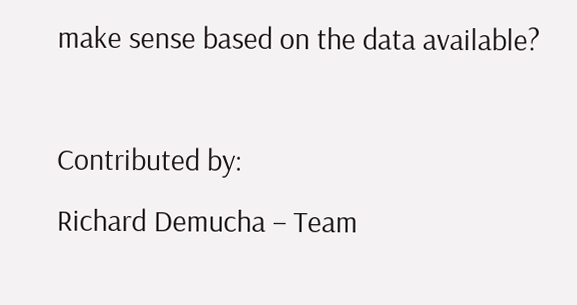make sense based on the data available?

Contributed by:
Richard Demucha – Team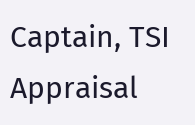Captain, TSI Appraisal